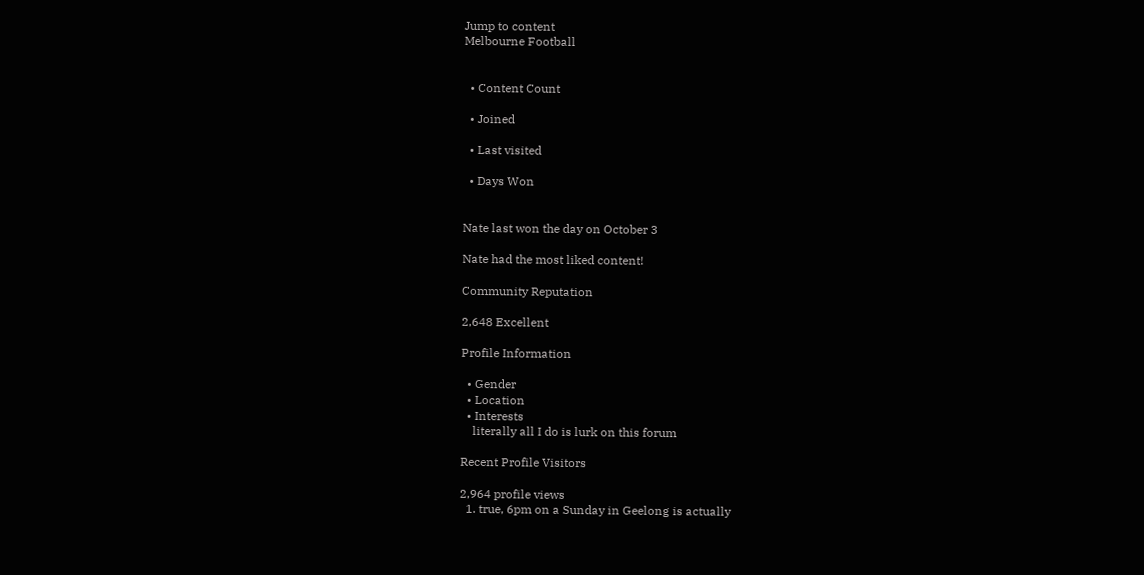Jump to content
Melbourne Football


  • Content Count

  • Joined

  • Last visited

  • Days Won


Nate last won the day on October 3

Nate had the most liked content!

Community Reputation

2,648 Excellent

Profile Information

  • Gender
  • Location
  • Interests
    literally all I do is lurk on this forum

Recent Profile Visitors

2,964 profile views
  1. true, 6pm on a Sunday in Geelong is actually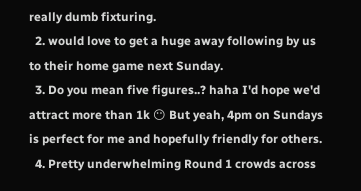really dumb fixturing.
  2. would love to get a huge away following by us to their home game next Sunday.
  3. Do you mean five figures..? haha I'd hope we'd attract more than 1k 😶 But yeah, 4pm on Sundays is perfect for me and hopefully friendly for others.
  4. Pretty underwhelming Round 1 crowds across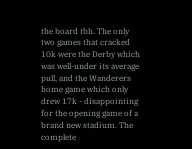the board tbh. The only two games that cracked 10k were the Derby which was well-under its average pull, and the Wanderers home game which only drew 17k - disappointing for the opening game of a brand new stadium. The complete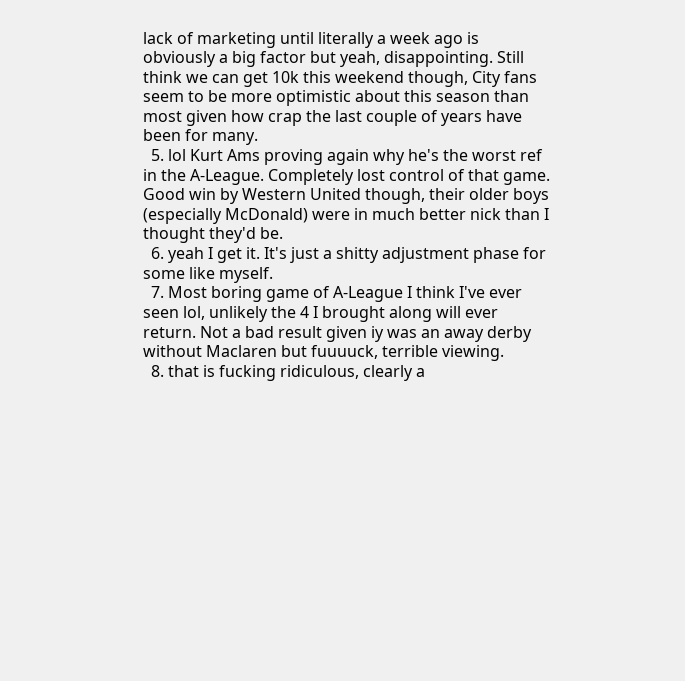lack of marketing until literally a week ago is obviously a big factor but yeah, disappointing. Still think we can get 10k this weekend though, City fans seem to be more optimistic about this season than most given how crap the last couple of years have been for many.
  5. lol Kurt Ams proving again why he's the worst ref in the A-League. Completely lost control of that game. Good win by Western United though, their older boys (especially McDonald) were in much better nick than I thought they'd be.
  6. yeah I get it. It's just a shitty adjustment phase for some like myself.
  7. Most boring game of A-League I think I've ever seen lol, unlikely the 4 I brought along will ever return. Not a bad result given iy was an away derby without Maclaren but fuuuuck, terrible viewing.
  8. that is fucking ridiculous, clearly a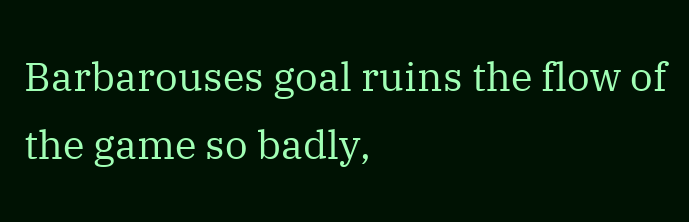Barbarouses goal ruins the flow of the game so badly,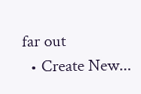far out
  • Create New...